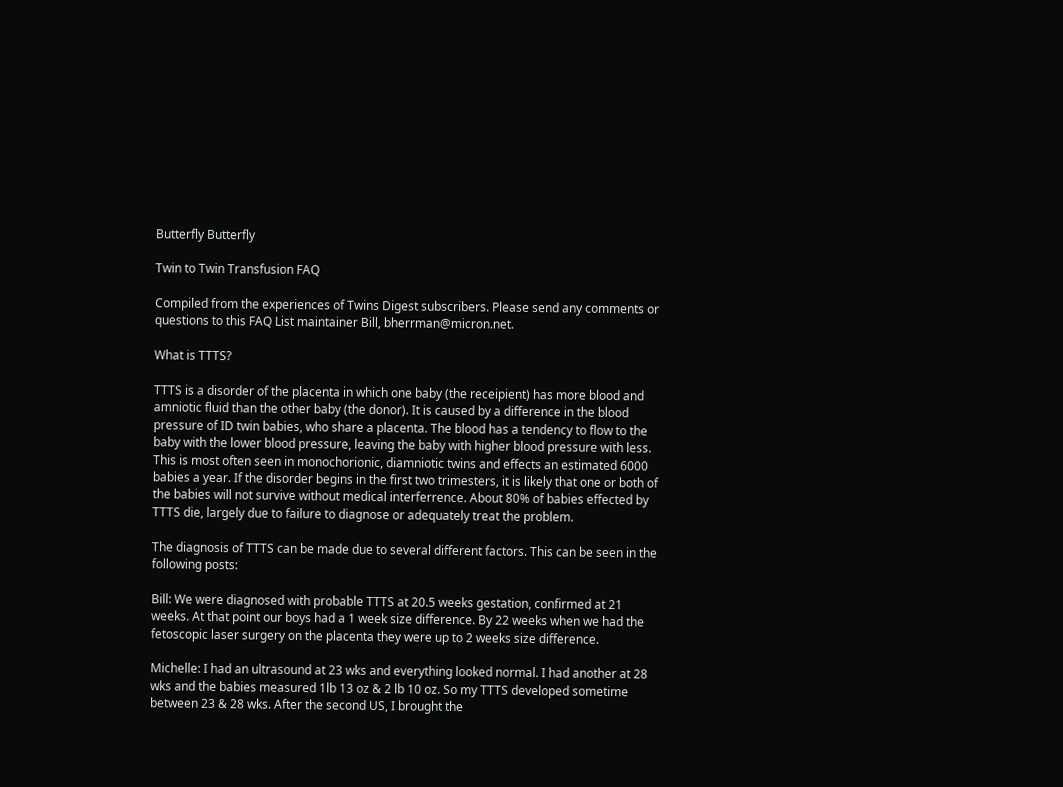Butterfly Butterfly

Twin to Twin Transfusion FAQ

Compiled from the experiences of Twins Digest subscribers. Please send any comments or questions to this FAQ List maintainer Bill, bherrman@micron.net.

What is TTTS?

TTTS is a disorder of the placenta in which one baby (the receipient) has more blood and amniotic fluid than the other baby (the donor). It is caused by a difference in the blood pressure of ID twin babies, who share a placenta. The blood has a tendency to flow to the baby with the lower blood pressure, leaving the baby with higher blood pressure with less. This is most often seen in monochorionic, diamniotic twins and effects an estimated 6000 babies a year. If the disorder begins in the first two trimesters, it is likely that one or both of the babies will not survive without medical interferrence. About 80% of babies effected by TTTS die, largely due to failure to diagnose or adequately treat the problem.

The diagnosis of TTTS can be made due to several different factors. This can be seen in the following posts:

Bill: We were diagnosed with probable TTTS at 20.5 weeks gestation, confirmed at 21 weeks. At that point our boys had a 1 week size difference. By 22 weeks when we had the fetoscopic laser surgery on the placenta they were up to 2 weeks size difference.

Michelle: I had an ultrasound at 23 wks and everything looked normal. I had another at 28 wks and the babies measured 1lb 13 oz & 2 lb 10 oz. So my TTTS developed sometime between 23 & 28 wks. After the second US, I brought the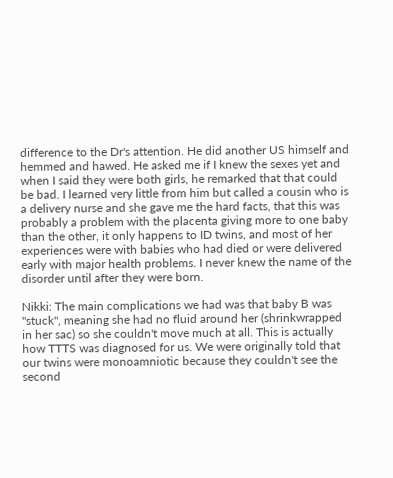difference to the Dr's attention. He did another US himself and hemmed and hawed. He asked me if I knew the sexes yet and when I said they were both girls, he remarked that that could be bad. I learned very little from him but called a cousin who is a delivery nurse and she gave me the hard facts, that this was probably a problem with the placenta giving more to one baby than the other, it only happens to ID twins, and most of her experiences were with babies who had died or were delivered early with major health problems. I never knew the name of the disorder until after they were born.

Nikki: The main complications we had was that baby B was "stuck", meaning she had no fluid around her (shrinkwrapped in her sac) so she couldn't move much at all. This is actually how TTTS was diagnosed for us. We were originally told that our twins were monoamniotic because they couldn't see the second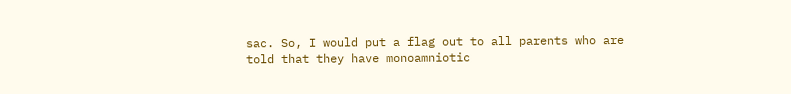sac. So, I would put a flag out to all parents who are told that they have monoamniotic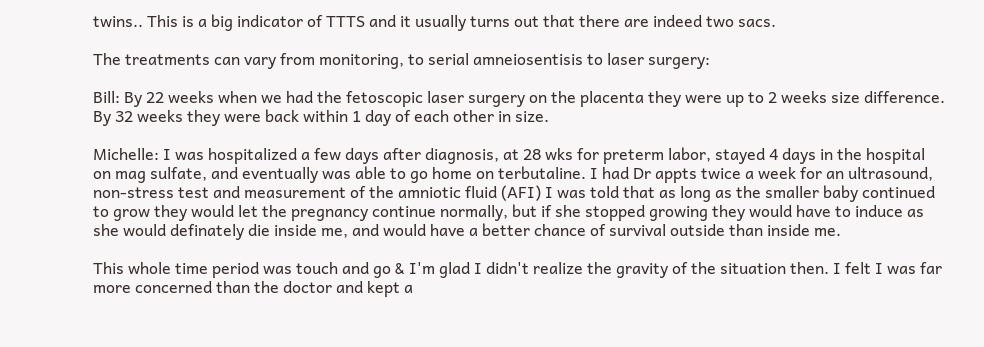twins.. This is a big indicator of TTTS and it usually turns out that there are indeed two sacs.

The treatments can vary from monitoring, to serial amneiosentisis to laser surgery:

Bill: By 22 weeks when we had the fetoscopic laser surgery on the placenta they were up to 2 weeks size difference. By 32 weeks they were back within 1 day of each other in size.

Michelle: I was hospitalized a few days after diagnosis, at 28 wks for preterm labor, stayed 4 days in the hospital on mag sulfate, and eventually was able to go home on terbutaline. I had Dr appts twice a week for an ultrasound, non-stress test and measurement of the amniotic fluid (AFI) I was told that as long as the smaller baby continued to grow they would let the pregnancy continue normally, but if she stopped growing they would have to induce as she would definately die inside me, and would have a better chance of survival outside than inside me.

This whole time period was touch and go & I'm glad I didn't realize the gravity of the situation then. I felt I was far more concerned than the doctor and kept a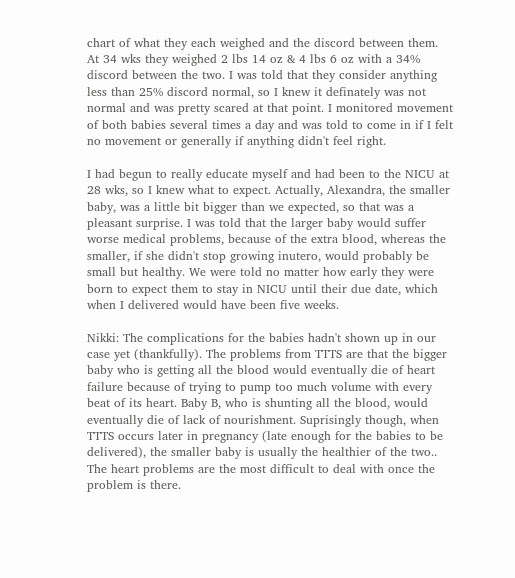chart of what they each weighed and the discord between them. At 34 wks they weighed 2 lbs 14 oz & 4 lbs 6 oz with a 34% discord between the two. I was told that they consider anything less than 25% discord normal, so I knew it definately was not normal and was pretty scared at that point. I monitored movement of both babies several times a day and was told to come in if I felt no movement or generally if anything didn't feel right.

I had begun to really educate myself and had been to the NICU at 28 wks, so I knew what to expect. Actually, Alexandra, the smaller baby, was a little bit bigger than we expected, so that was a pleasant surprise. I was told that the larger baby would suffer worse medical problems, because of the extra blood, whereas the smaller, if she didn't stop growing inutero, would probably be small but healthy. We were told no matter how early they were born to expect them to stay in NICU until their due date, which when I delivered would have been five weeks.

Nikki: The complications for the babies hadn't shown up in our case yet (thankfully). The problems from TTTS are that the bigger baby who is getting all the blood would eventually die of heart failure because of trying to pump too much volume with every beat of its heart. Baby B, who is shunting all the blood, would eventually die of lack of nourishment. Suprisingly though, when TTTS occurs later in pregnancy (late enough for the babies to be delivered), the smaller baby is usually the healthier of the two.. The heart problems are the most difficult to deal with once the problem is there.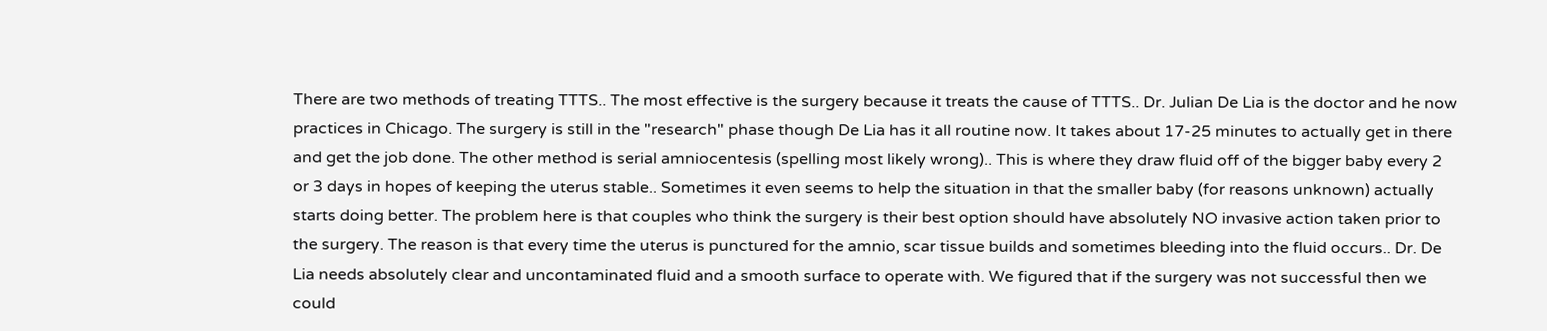There are two methods of treating TTTS.. The most effective is the surgery because it treats the cause of TTTS.. Dr. Julian De Lia is the doctor and he now practices in Chicago. The surgery is still in the "research" phase though De Lia has it all routine now. It takes about 17-25 minutes to actually get in there and get the job done. The other method is serial amniocentesis (spelling most likely wrong).. This is where they draw fluid off of the bigger baby every 2 or 3 days in hopes of keeping the uterus stable.. Sometimes it even seems to help the situation in that the smaller baby (for reasons unknown) actually starts doing better. The problem here is that couples who think the surgery is their best option should have absolutely NO invasive action taken prior to the surgery. The reason is that every time the uterus is punctured for the amnio, scar tissue builds and sometimes bleeding into the fluid occurs.. Dr. De Lia needs absolutely clear and uncontaminated fluid and a smooth surface to operate with. We figured that if the surgery was not successful then we could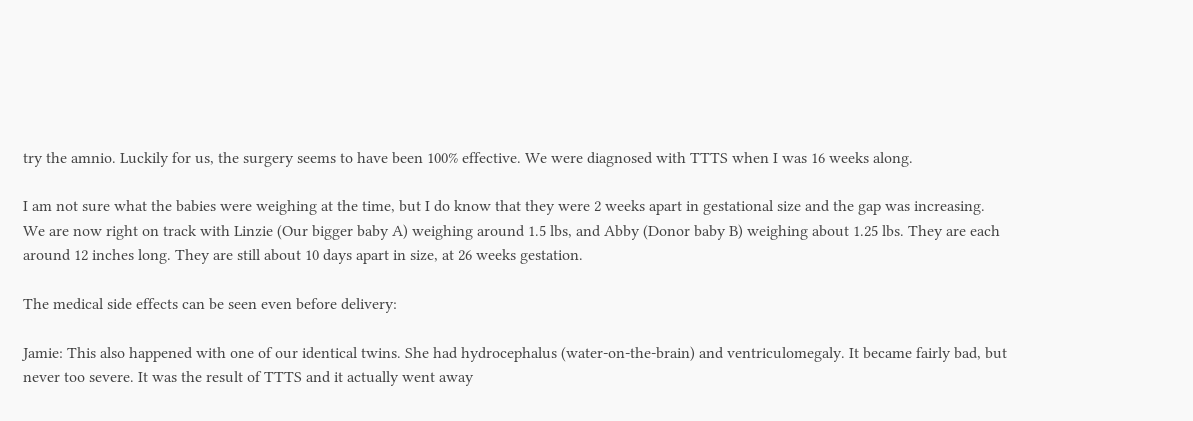try the amnio. Luckily for us, the surgery seems to have been 100% effective. We were diagnosed with TTTS when I was 16 weeks along.

I am not sure what the babies were weighing at the time, but I do know that they were 2 weeks apart in gestational size and the gap was increasing. We are now right on track with Linzie (Our bigger baby A) weighing around 1.5 lbs, and Abby (Donor baby B) weighing about 1.25 lbs. They are each around 12 inches long. They are still about 10 days apart in size, at 26 weeks gestation.

The medical side effects can be seen even before delivery:

Jamie: This also happened with one of our identical twins. She had hydrocephalus (water-on-the-brain) and ventriculomegaly. It became fairly bad, but never too severe. It was the result of TTTS and it actually went away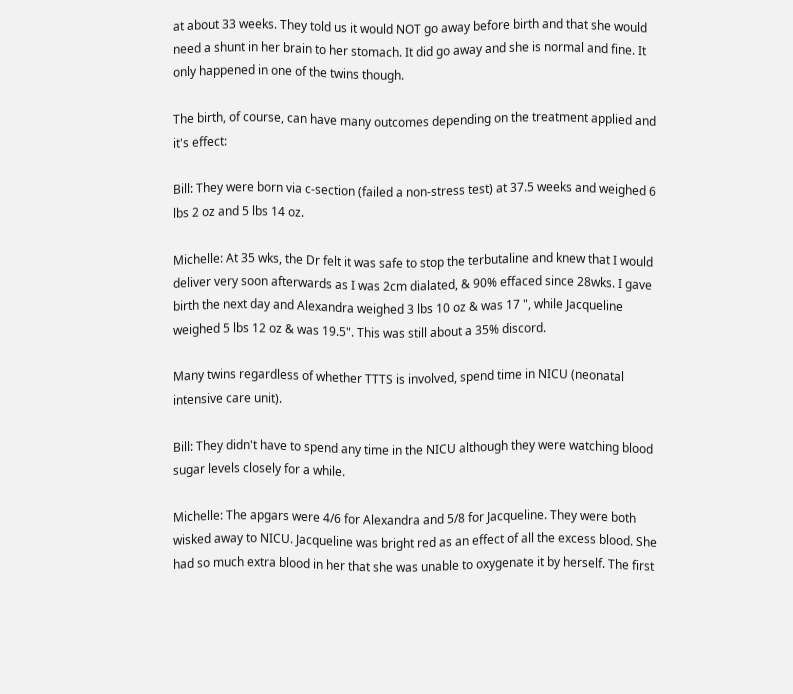at about 33 weeks. They told us it would NOT go away before birth and that she would need a shunt in her brain to her stomach. It did go away and she is normal and fine. It only happened in one of the twins though.

The birth, of course, can have many outcomes depending on the treatment applied and it's effect:

Bill: They were born via c-section (failed a non-stress test) at 37.5 weeks and weighed 6 lbs 2 oz and 5 lbs 14 oz.

Michelle: At 35 wks, the Dr felt it was safe to stop the terbutaline and knew that I would deliver very soon afterwards as I was 2cm dialated, & 90% effaced since 28wks. I gave birth the next day and Alexandra weighed 3 lbs 10 oz & was 17 ", while Jacqueline weighed 5 lbs 12 oz & was 19.5". This was still about a 35% discord.

Many twins regardless of whether TTTS is involved, spend time in NICU (neonatal intensive care unit).

Bill: They didn't have to spend any time in the NICU although they were watching blood sugar levels closely for a while.

Michelle: The apgars were 4/6 for Alexandra and 5/8 for Jacqueline. They were both wisked away to NICU. Jacqueline was bright red as an effect of all the excess blood. She had so much extra blood in her that she was unable to oxygenate it by herself. The first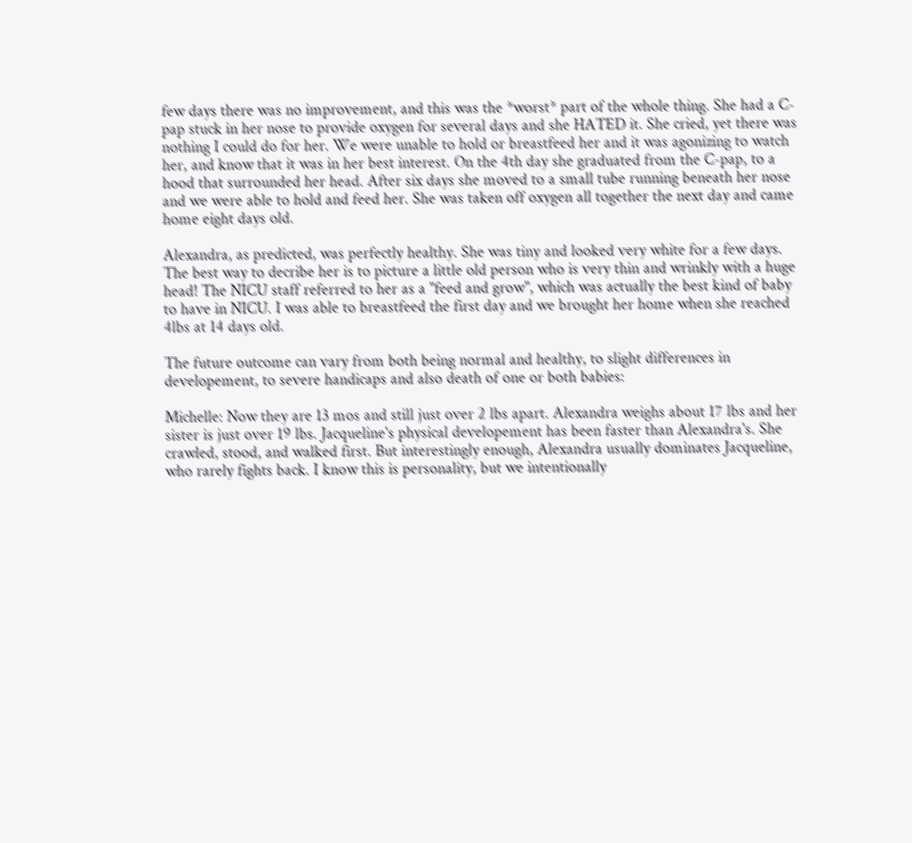few days there was no improvement, and this was the *worst* part of the whole thing. She had a C-pap stuck in her nose to provide oxygen for several days and she HATED it. She cried, yet there was nothing I could do for her. We were unable to hold or breastfeed her and it was agonizing to watch her, and know that it was in her best interest. On the 4th day she graduated from the C-pap, to a hood that surrounded her head. After six days she moved to a small tube running beneath her nose and we were able to hold and feed her. She was taken off oxygen all together the next day and came home eight days old.

Alexandra, as predicted, was perfectly healthy. She was tiny and looked very white for a few days. The best way to decribe her is to picture a little old person who is very thin and wrinkly with a huge head! The NICU staff referred to her as a "feed and grow", which was actually the best kind of baby to have in NICU. I was able to breastfeed the first day and we brought her home when she reached 4lbs at 14 days old.

The future outcome can vary from both being normal and healthy, to slight differences in developement, to severe handicaps and also death of one or both babies:

Michelle: Now they are 13 mos and still just over 2 lbs apart. Alexandra weighs about 17 lbs and her sister is just over 19 lbs. Jacqueline's physical developement has been faster than Alexandra's. She crawled, stood, and walked first. But interestingly enough, Alexandra usually dominates Jacqueline, who rarely fights back. I know this is personality, but we intentionally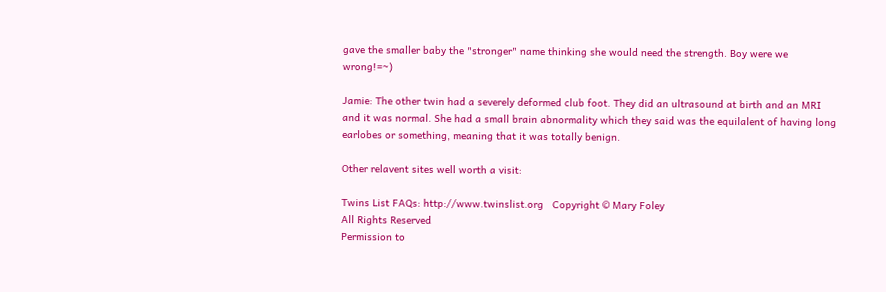gave the smaller baby the "stronger" name thinking she would need the strength. Boy were we wrong!=~)

Jamie: The other twin had a severely deformed club foot. They did an ultrasound at birth and an MRI and it was normal. She had a small brain abnormality which they said was the equilalent of having long earlobes or something, meaning that it was totally benign.

Other relavent sites well worth a visit:

Twins List FAQs: http://www.twinslist.org   Copyright © Mary Foley
All Rights Reserved
Permission to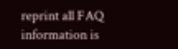reprint all FAQ information is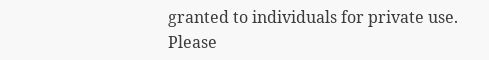granted to individuals for private use.
Please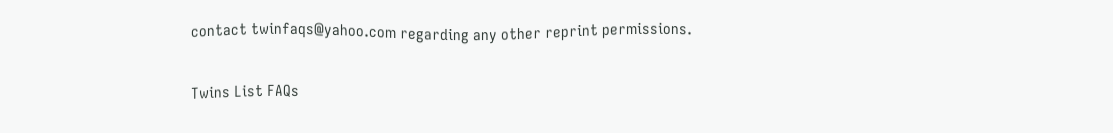contact twinfaqs@yahoo.com regarding any other reprint permissions.

Twins List FAQs